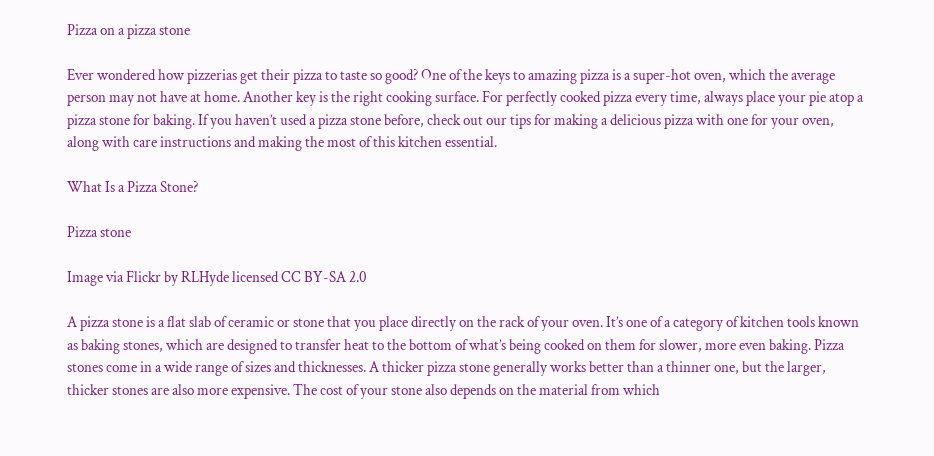Pizza on a pizza stone

Ever wondered how pizzerias get their pizza to taste so good? One of the keys to amazing pizza is a super-hot oven, which the average person may not have at home. Another key is the right cooking surface. For perfectly cooked pizza every time, always place your pie atop a pizza stone for baking. If you haven’t used a pizza stone before, check out our tips for making a delicious pizza with one for your oven, along with care instructions and making the most of this kitchen essential.

What Is a Pizza Stone?

Pizza stone

Image via Flickr by RLHyde licensed CC BY-SA 2.0

A pizza stone is a flat slab of ceramic or stone that you place directly on the rack of your oven. It’s one of a category of kitchen tools known as baking stones, which are designed to transfer heat to the bottom of what’s being cooked on them for slower, more even baking. Pizza stones come in a wide range of sizes and thicknesses. A thicker pizza stone generally works better than a thinner one, but the larger, thicker stones are also more expensive. The cost of your stone also depends on the material from which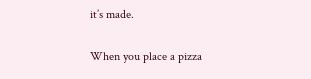it’s made.

When you place a pizza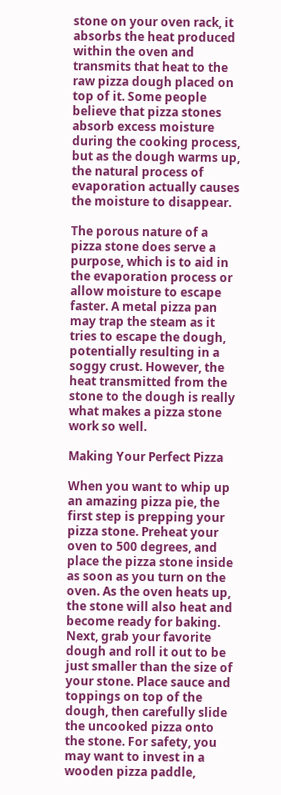stone on your oven rack, it absorbs the heat produced within the oven and transmits that heat to the raw pizza dough placed on top of it. Some people believe that pizza stones absorb excess moisture during the cooking process, but as the dough warms up, the natural process of evaporation actually causes the moisture to disappear.

The porous nature of a pizza stone does serve a purpose, which is to aid in the evaporation process or allow moisture to escape faster. A metal pizza pan may trap the steam as it tries to escape the dough, potentially resulting in a soggy crust. However, the heat transmitted from the stone to the dough is really what makes a pizza stone work so well.

Making Your Perfect Pizza

When you want to whip up an amazing pizza pie, the first step is prepping your pizza stone. Preheat your oven to 500 degrees, and place the pizza stone inside as soon as you turn on the oven. As the oven heats up, the stone will also heat and become ready for baking. Next, grab your favorite dough and roll it out to be just smaller than the size of your stone. Place sauce and toppings on top of the dough, then carefully slide the uncooked pizza onto the stone. For safety, you may want to invest in a wooden pizza paddle,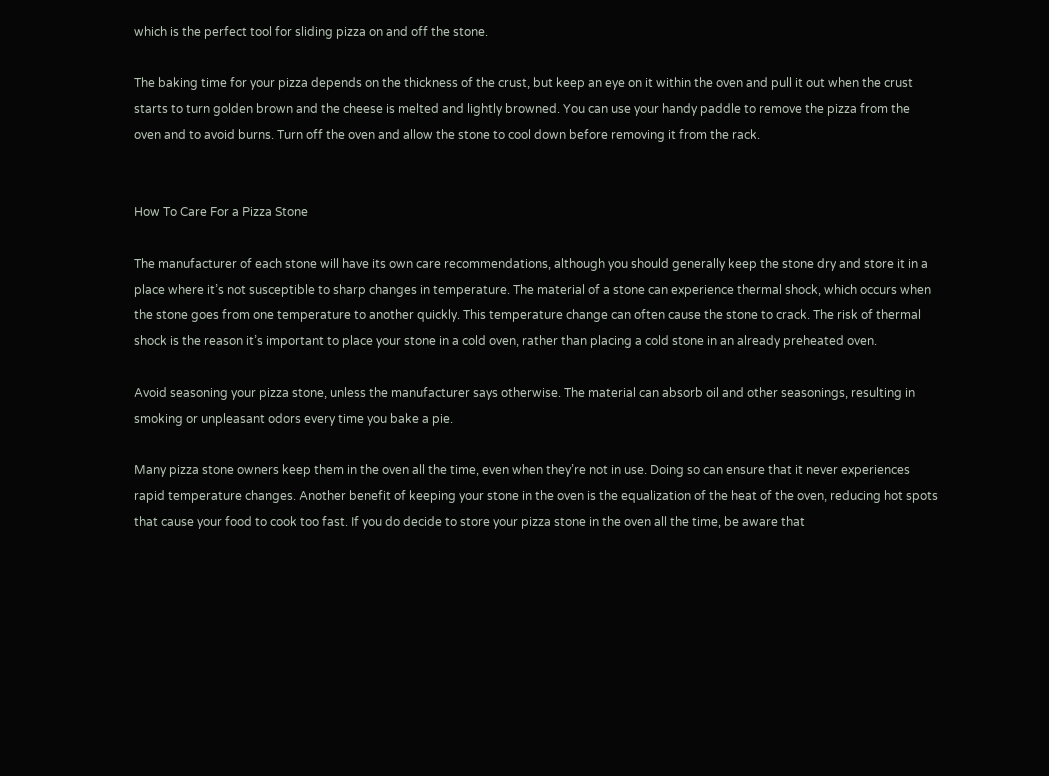which is the perfect tool for sliding pizza on and off the stone.

The baking time for your pizza depends on the thickness of the crust, but keep an eye on it within the oven and pull it out when the crust starts to turn golden brown and the cheese is melted and lightly browned. You can use your handy paddle to remove the pizza from the oven and to avoid burns. Turn off the oven and allow the stone to cool down before removing it from the rack.


How To Care For a Pizza Stone

The manufacturer of each stone will have its own care recommendations, although you should generally keep the stone dry and store it in a place where it’s not susceptible to sharp changes in temperature. The material of a stone can experience thermal shock, which occurs when the stone goes from one temperature to another quickly. This temperature change can often cause the stone to crack. The risk of thermal shock is the reason it’s important to place your stone in a cold oven, rather than placing a cold stone in an already preheated oven.

Avoid seasoning your pizza stone, unless the manufacturer says otherwise. The material can absorb oil and other seasonings, resulting in smoking or unpleasant odors every time you bake a pie.

Many pizza stone owners keep them in the oven all the time, even when they’re not in use. Doing so can ensure that it never experiences rapid temperature changes. Another benefit of keeping your stone in the oven is the equalization of the heat of the oven, reducing hot spots that cause your food to cook too fast. If you do decide to store your pizza stone in the oven all the time, be aware that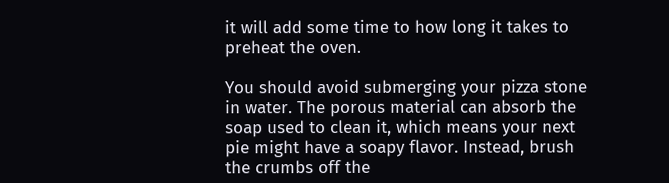it will add some time to how long it takes to preheat the oven.

You should avoid submerging your pizza stone in water. The porous material can absorb the soap used to clean it, which means your next pie might have a soapy flavor. Instead, brush the crumbs off the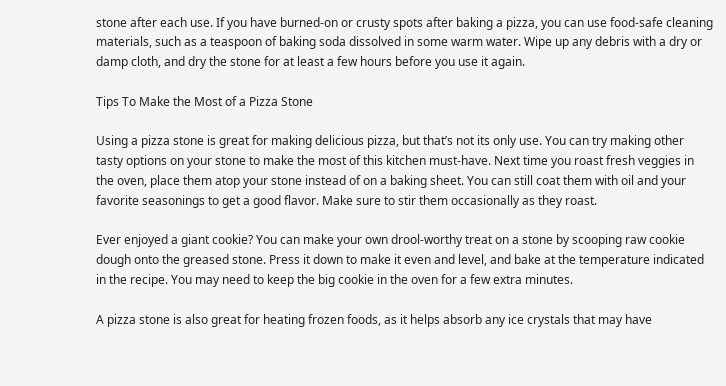stone after each use. If you have burned-on or crusty spots after baking a pizza, you can use food-safe cleaning materials, such as a teaspoon of baking soda dissolved in some warm water. Wipe up any debris with a dry or damp cloth, and dry the stone for at least a few hours before you use it again.

Tips To Make the Most of a Pizza Stone

Using a pizza stone is great for making delicious pizza, but that’s not its only use. You can try making other tasty options on your stone to make the most of this kitchen must-have. Next time you roast fresh veggies in the oven, place them atop your stone instead of on a baking sheet. You can still coat them with oil and your favorite seasonings to get a good flavor. Make sure to stir them occasionally as they roast.

Ever enjoyed a giant cookie? You can make your own drool-worthy treat on a stone by scooping raw cookie dough onto the greased stone. Press it down to make it even and level, and bake at the temperature indicated in the recipe. You may need to keep the big cookie in the oven for a few extra minutes.

A pizza stone is also great for heating frozen foods, as it helps absorb any ice crystals that may have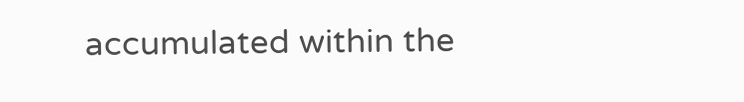accumulated within the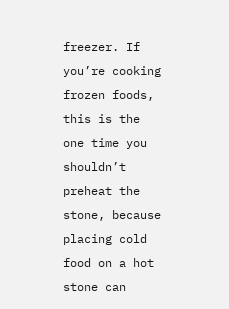freezer. If you’re cooking frozen foods, this is the one time you shouldn’t preheat the stone, because placing cold food on a hot stone can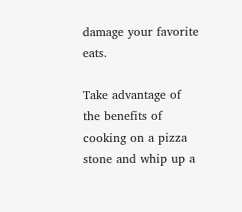damage your favorite eats.

Take advantage of the benefits of cooking on a pizza stone and whip up a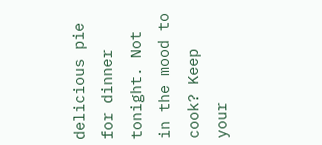delicious pie for dinner tonight. Not in the mood to cook? Keep your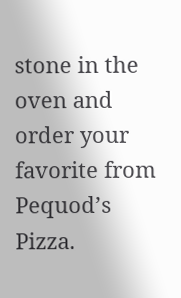stone in the oven and order your favorite from Pequod’s Pizza.